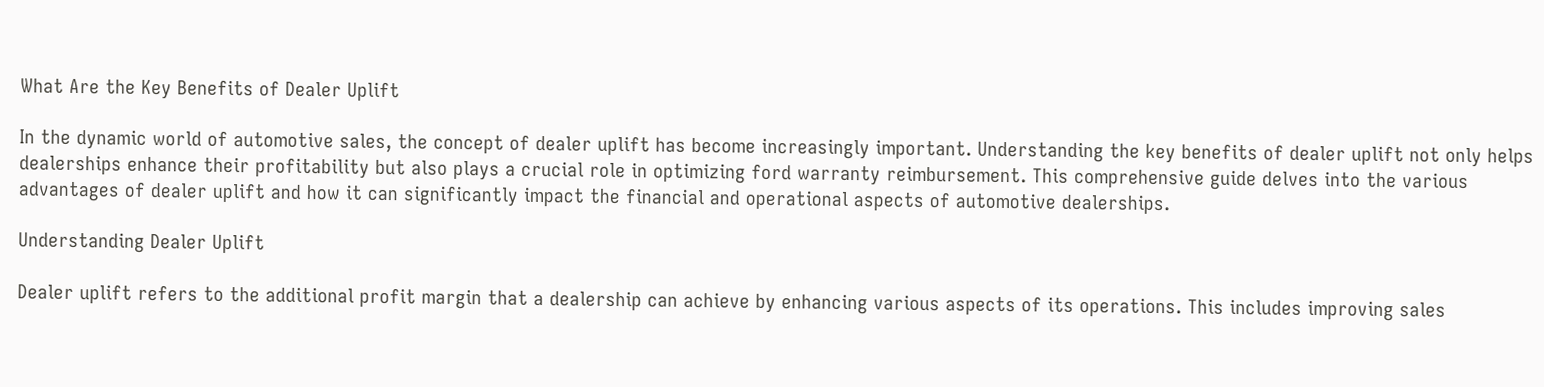What Are the Key Benefits of Dealer Uplift

In the dynamic world of automotive sales, the concept of dealer uplift has become increasingly important. Understanding the key benefits of dealer uplift not only helps dealerships enhance their profitability but also plays a crucial role in optimizing ford warranty reimbursement. This comprehensive guide delves into the various advantages of dealer uplift and how it can significantly impact the financial and operational aspects of automotive dealerships.

Understanding Dealer Uplift

Dealer uplift refers to the additional profit margin that a dealership can achieve by enhancing various aspects of its operations. This includes improving sales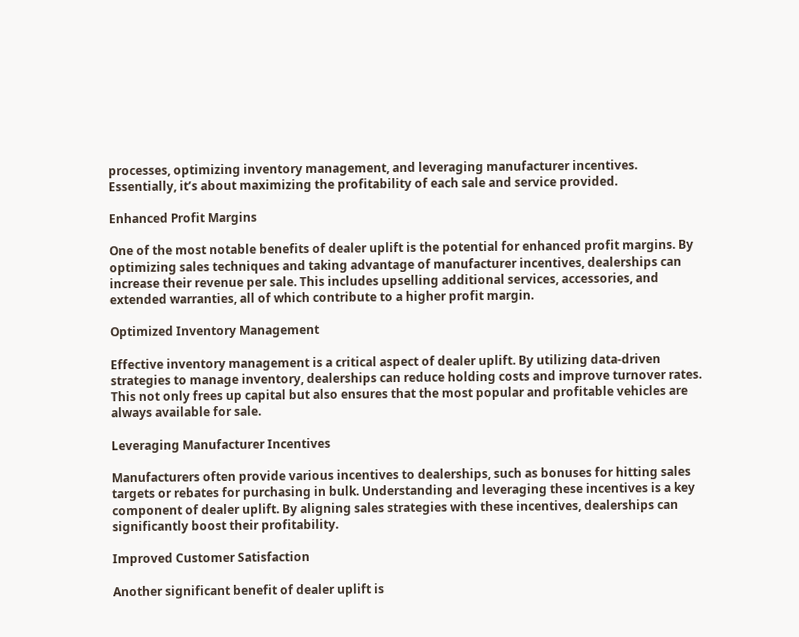processes, optimizing inventory management, and leveraging manufacturer incentives. Essentially, it’s about maximizing the profitability of each sale and service provided.

Enhanced Profit Margins

One of the most notable benefits of dealer uplift is the potential for enhanced profit margins. By optimizing sales techniques and taking advantage of manufacturer incentives, dealerships can increase their revenue per sale. This includes upselling additional services, accessories, and extended warranties, all of which contribute to a higher profit margin.

Optimized Inventory Management

Effective inventory management is a critical aspect of dealer uplift. By utilizing data-driven strategies to manage inventory, dealerships can reduce holding costs and improve turnover rates. This not only frees up capital but also ensures that the most popular and profitable vehicles are always available for sale.

Leveraging Manufacturer Incentives

Manufacturers often provide various incentives to dealerships, such as bonuses for hitting sales targets or rebates for purchasing in bulk. Understanding and leveraging these incentives is a key component of dealer uplift. By aligning sales strategies with these incentives, dealerships can significantly boost their profitability.

Improved Customer Satisfaction

Another significant benefit of dealer uplift is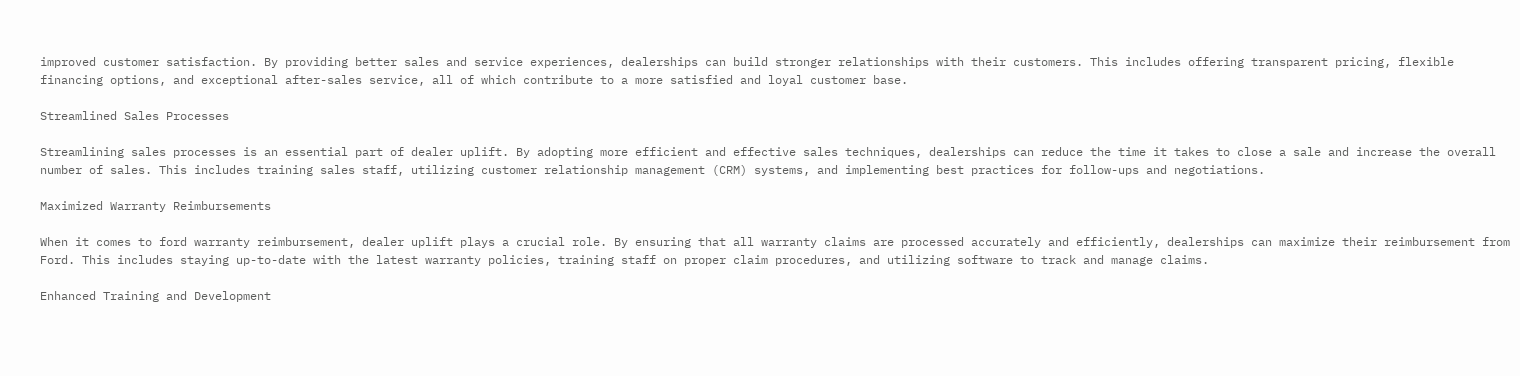improved customer satisfaction. By providing better sales and service experiences, dealerships can build stronger relationships with their customers. This includes offering transparent pricing, flexible financing options, and exceptional after-sales service, all of which contribute to a more satisfied and loyal customer base.

Streamlined Sales Processes

Streamlining sales processes is an essential part of dealer uplift. By adopting more efficient and effective sales techniques, dealerships can reduce the time it takes to close a sale and increase the overall number of sales. This includes training sales staff, utilizing customer relationship management (CRM) systems, and implementing best practices for follow-ups and negotiations.

Maximized Warranty Reimbursements

When it comes to ford warranty reimbursement, dealer uplift plays a crucial role. By ensuring that all warranty claims are processed accurately and efficiently, dealerships can maximize their reimbursement from Ford. This includes staying up-to-date with the latest warranty policies, training staff on proper claim procedures, and utilizing software to track and manage claims.

Enhanced Training and Development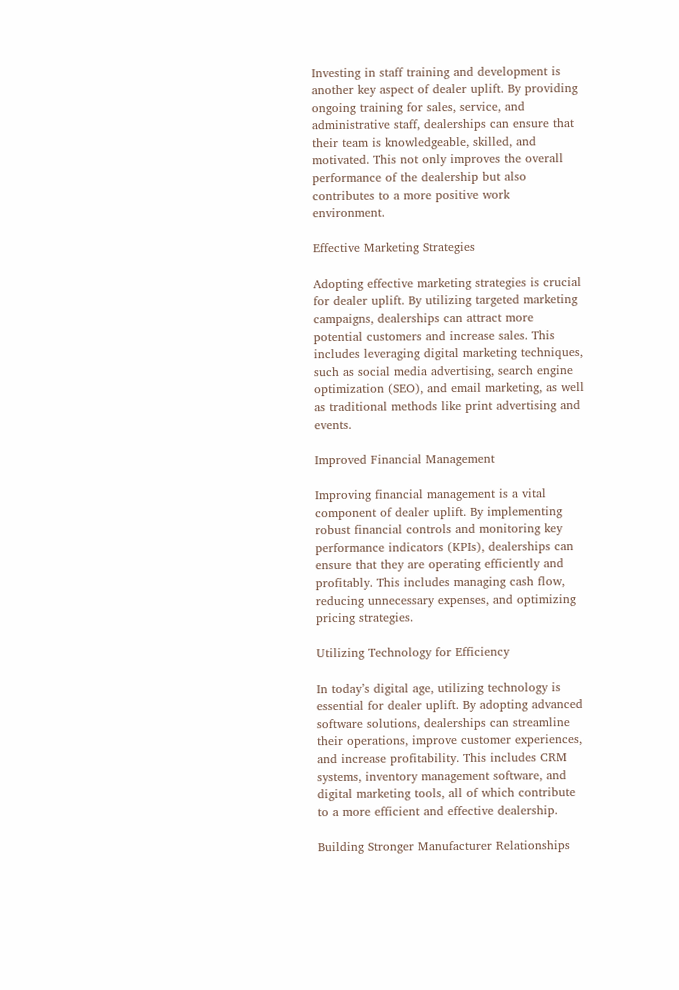Investing in staff training and development is another key aspect of dealer uplift. By providing ongoing training for sales, service, and administrative staff, dealerships can ensure that their team is knowledgeable, skilled, and motivated. This not only improves the overall performance of the dealership but also contributes to a more positive work environment.

Effective Marketing Strategies

Adopting effective marketing strategies is crucial for dealer uplift. By utilizing targeted marketing campaigns, dealerships can attract more potential customers and increase sales. This includes leveraging digital marketing techniques, such as social media advertising, search engine optimization (SEO), and email marketing, as well as traditional methods like print advertising and events.

Improved Financial Management

Improving financial management is a vital component of dealer uplift. By implementing robust financial controls and monitoring key performance indicators (KPIs), dealerships can ensure that they are operating efficiently and profitably. This includes managing cash flow, reducing unnecessary expenses, and optimizing pricing strategies.

Utilizing Technology for Efficiency

In today’s digital age, utilizing technology is essential for dealer uplift. By adopting advanced software solutions, dealerships can streamline their operations, improve customer experiences, and increase profitability. This includes CRM systems, inventory management software, and digital marketing tools, all of which contribute to a more efficient and effective dealership.

Building Stronger Manufacturer Relationships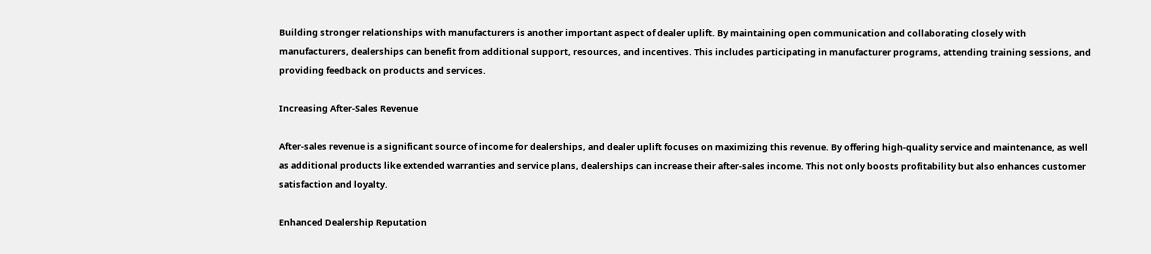Building stronger relationships with manufacturers is another important aspect of dealer uplift. By maintaining open communication and collaborating closely with manufacturers, dealerships can benefit from additional support, resources, and incentives. This includes participating in manufacturer programs, attending training sessions, and providing feedback on products and services.

Increasing After-Sales Revenue

After-sales revenue is a significant source of income for dealerships, and dealer uplift focuses on maximizing this revenue. By offering high-quality service and maintenance, as well as additional products like extended warranties and service plans, dealerships can increase their after-sales income. This not only boosts profitability but also enhances customer satisfaction and loyalty.

Enhanced Dealership Reputation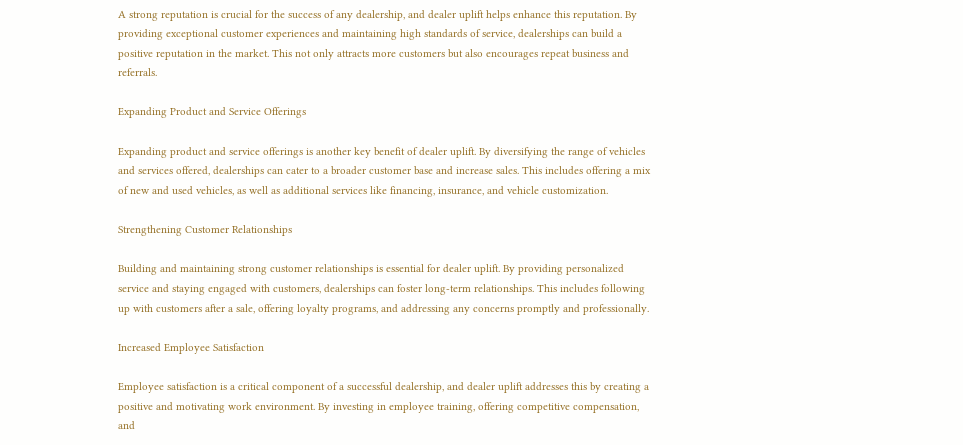A strong reputation is crucial for the success of any dealership, and dealer uplift helps enhance this reputation. By providing exceptional customer experiences and maintaining high standards of service, dealerships can build a positive reputation in the market. This not only attracts more customers but also encourages repeat business and referrals.

Expanding Product and Service Offerings

Expanding product and service offerings is another key benefit of dealer uplift. By diversifying the range of vehicles and services offered, dealerships can cater to a broader customer base and increase sales. This includes offering a mix of new and used vehicles, as well as additional services like financing, insurance, and vehicle customization.

Strengthening Customer Relationships

Building and maintaining strong customer relationships is essential for dealer uplift. By providing personalized service and staying engaged with customers, dealerships can foster long-term relationships. This includes following up with customers after a sale, offering loyalty programs, and addressing any concerns promptly and professionally.

Increased Employee Satisfaction

Employee satisfaction is a critical component of a successful dealership, and dealer uplift addresses this by creating a positive and motivating work environment. By investing in employee training, offering competitive compensation, and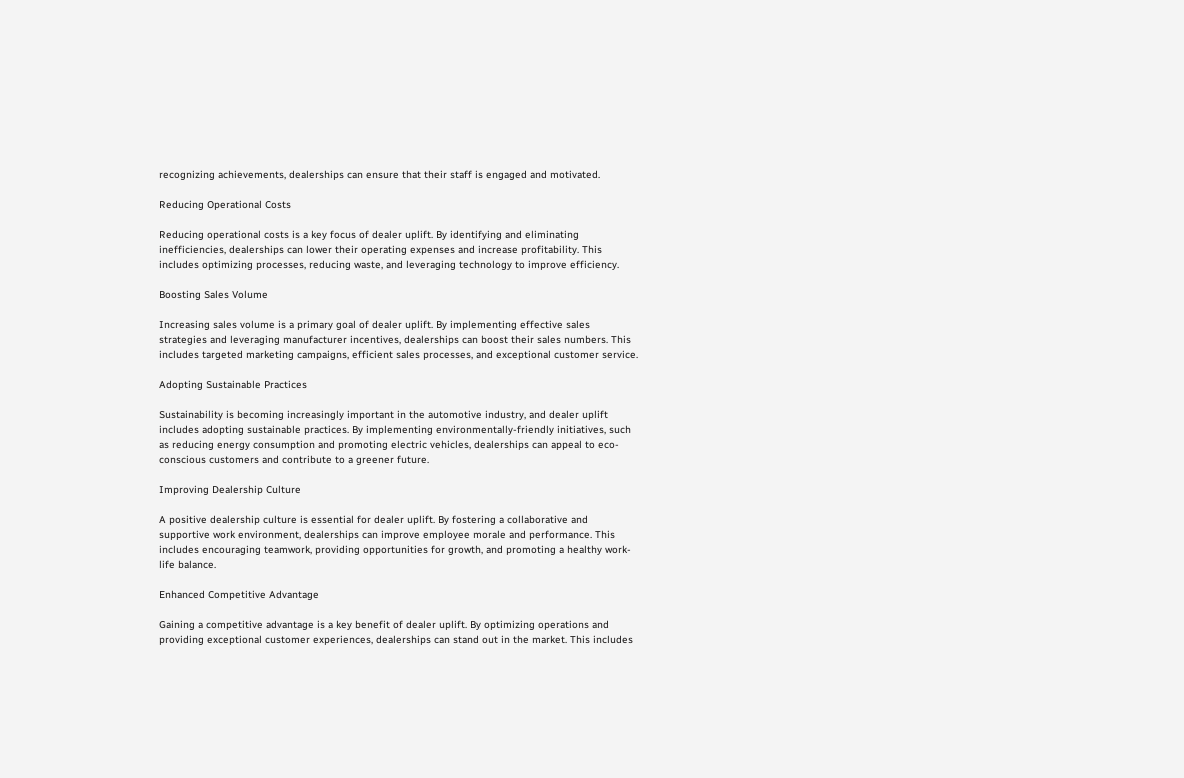recognizing achievements, dealerships can ensure that their staff is engaged and motivated.

Reducing Operational Costs

Reducing operational costs is a key focus of dealer uplift. By identifying and eliminating inefficiencies, dealerships can lower their operating expenses and increase profitability. This includes optimizing processes, reducing waste, and leveraging technology to improve efficiency.

Boosting Sales Volume

Increasing sales volume is a primary goal of dealer uplift. By implementing effective sales strategies and leveraging manufacturer incentives, dealerships can boost their sales numbers. This includes targeted marketing campaigns, efficient sales processes, and exceptional customer service.

Adopting Sustainable Practices

Sustainability is becoming increasingly important in the automotive industry, and dealer uplift includes adopting sustainable practices. By implementing environmentally-friendly initiatives, such as reducing energy consumption and promoting electric vehicles, dealerships can appeal to eco-conscious customers and contribute to a greener future.

Improving Dealership Culture

A positive dealership culture is essential for dealer uplift. By fostering a collaborative and supportive work environment, dealerships can improve employee morale and performance. This includes encouraging teamwork, providing opportunities for growth, and promoting a healthy work-life balance.

Enhanced Competitive Advantage

Gaining a competitive advantage is a key benefit of dealer uplift. By optimizing operations and providing exceptional customer experiences, dealerships can stand out in the market. This includes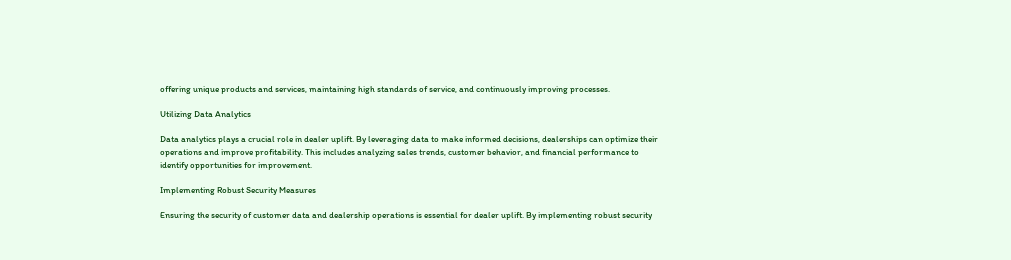offering unique products and services, maintaining high standards of service, and continuously improving processes.

Utilizing Data Analytics

Data analytics plays a crucial role in dealer uplift. By leveraging data to make informed decisions, dealerships can optimize their operations and improve profitability. This includes analyzing sales trends, customer behavior, and financial performance to identify opportunities for improvement.

Implementing Robust Security Measures

Ensuring the security of customer data and dealership operations is essential for dealer uplift. By implementing robust security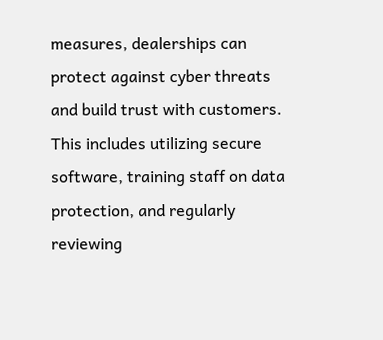measures, dealerships can protect against cyber threats and build trust with customers. This includes utilizing secure software, training staff on data protection, and regularly reviewing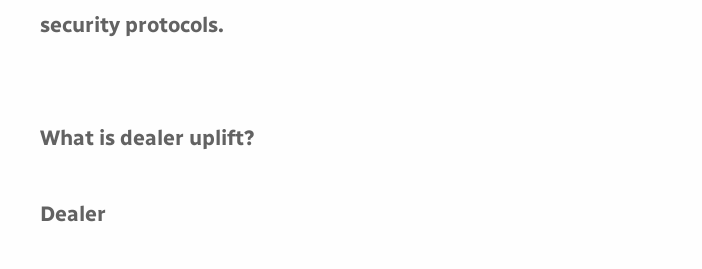security protocols.


What is dealer uplift?

Dealer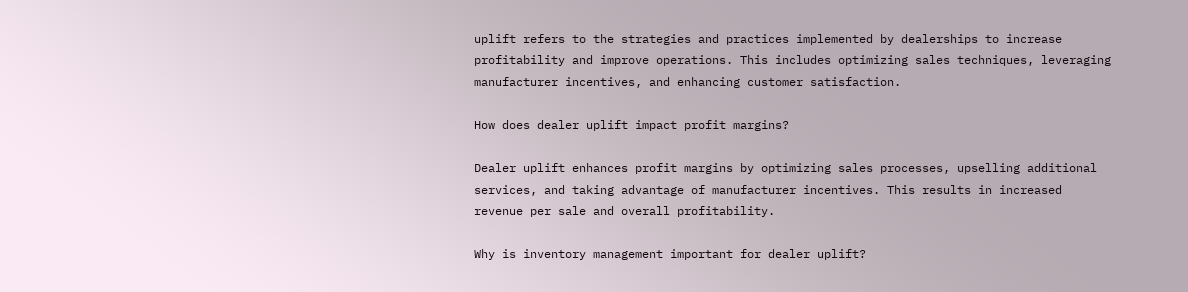uplift refers to the strategies and practices implemented by dealerships to increase profitability and improve operations. This includes optimizing sales techniques, leveraging manufacturer incentives, and enhancing customer satisfaction.

How does dealer uplift impact profit margins?

Dealer uplift enhances profit margins by optimizing sales processes, upselling additional services, and taking advantage of manufacturer incentives. This results in increased revenue per sale and overall profitability.

Why is inventory management important for dealer uplift?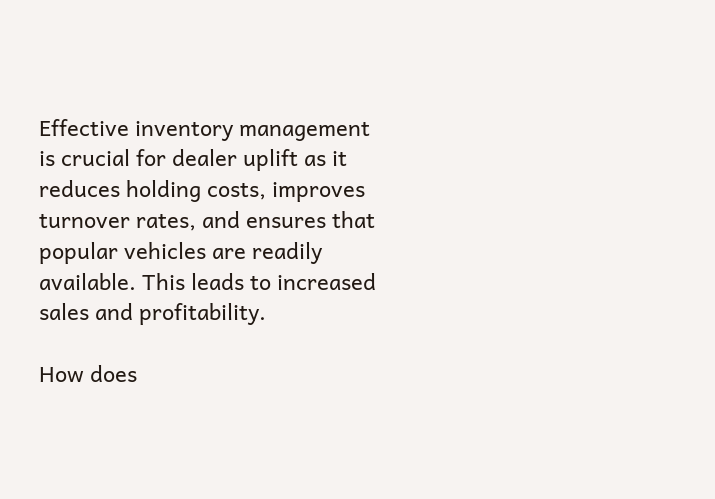Effective inventory management is crucial for dealer uplift as it reduces holding costs, improves turnover rates, and ensures that popular vehicles are readily available. This leads to increased sales and profitability.

How does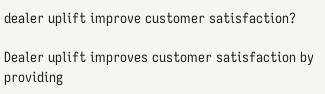dealer uplift improve customer satisfaction?

Dealer uplift improves customer satisfaction by providing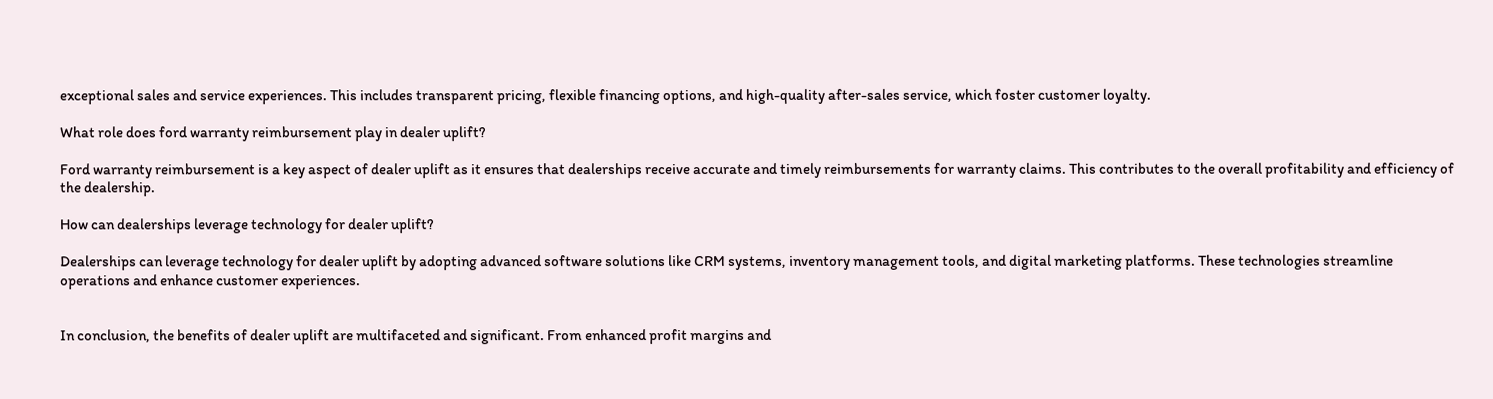exceptional sales and service experiences. This includes transparent pricing, flexible financing options, and high-quality after-sales service, which foster customer loyalty.

What role does ford warranty reimbursement play in dealer uplift?

Ford warranty reimbursement is a key aspect of dealer uplift as it ensures that dealerships receive accurate and timely reimbursements for warranty claims. This contributes to the overall profitability and efficiency of the dealership.

How can dealerships leverage technology for dealer uplift?

Dealerships can leverage technology for dealer uplift by adopting advanced software solutions like CRM systems, inventory management tools, and digital marketing platforms. These technologies streamline operations and enhance customer experiences.


In conclusion, the benefits of dealer uplift are multifaceted and significant. From enhanced profit margins and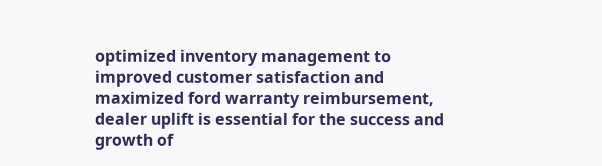optimized inventory management to improved customer satisfaction and maximized ford warranty reimbursement, dealer uplift is essential for the success and growth of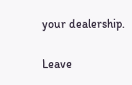your dealership.

Leave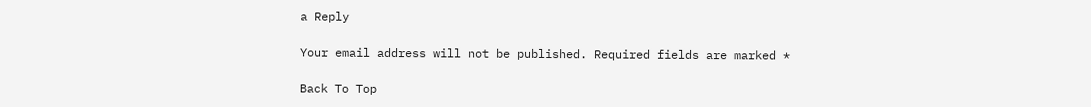a Reply

Your email address will not be published. Required fields are marked *

Back To Top